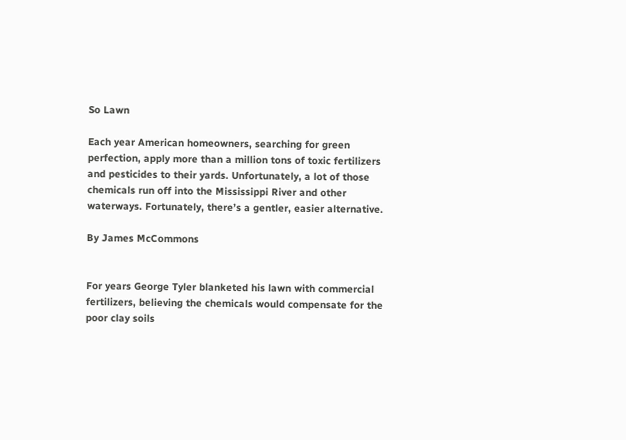So Lawn

Each year American homeowners, searching for green perfection, apply more than a million tons of toxic fertilizers and pesticides to their yards. Unfortunately, a lot of those chemicals run off into the Mississippi River and other  waterways. Fortunately, there’s a gentler, easier alternative.

By James McCommons


For years George Tyler blanketed his lawn with commercial fertilizers, believing the chemicals would compensate for the poor clay soils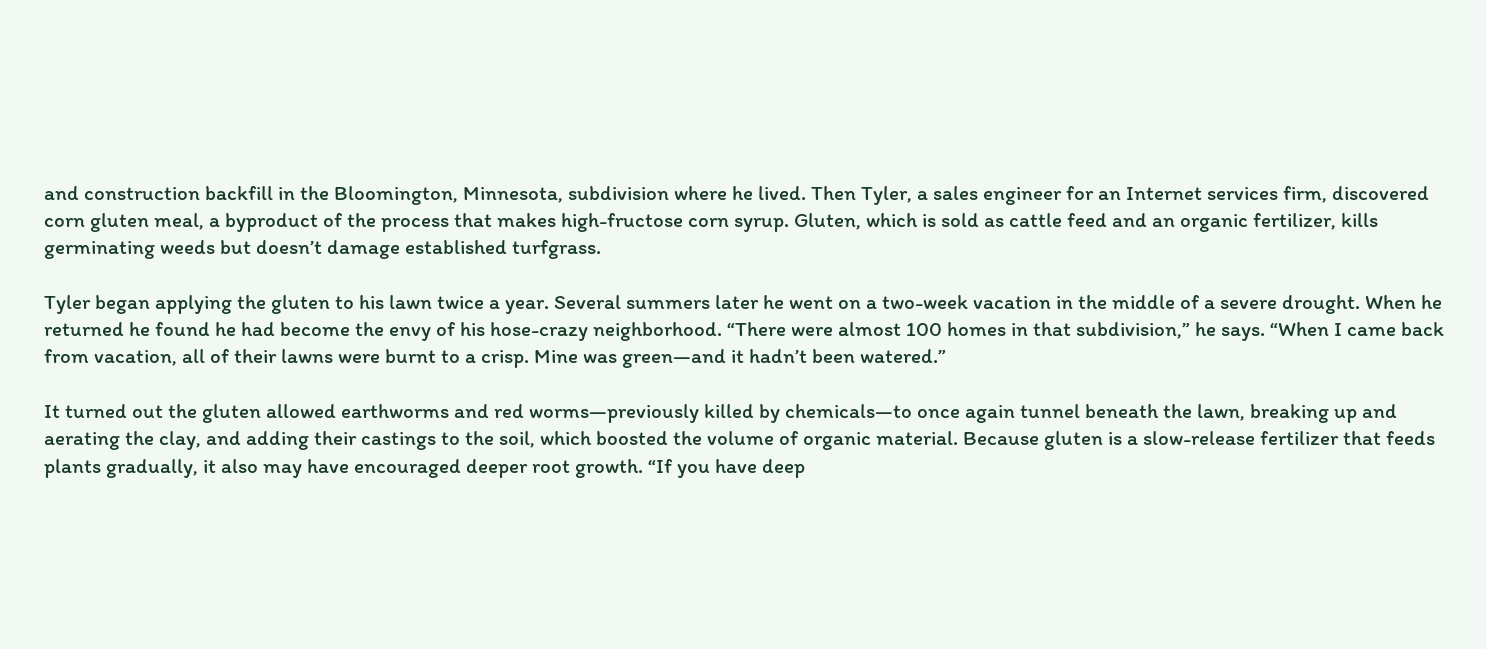and construction backfill in the Bloomington, Minnesota, subdivision where he lived. Then Tyler, a sales engineer for an Internet services firm, discovered corn gluten meal, a byproduct of the process that makes high-fructose corn syrup. Gluten, which is sold as cattle feed and an organic fertilizer, kills germinating weeds but doesn’t damage established turfgrass.

Tyler began applying the gluten to his lawn twice a year. Several summers later he went on a two-week vacation in the middle of a severe drought. When he returned he found he had become the envy of his hose-crazy neighborhood. “There were almost 100 homes in that subdivision,” he says. “When I came back from vacation, all of their lawns were burnt to a crisp. Mine was green—and it hadn’t been watered.”

It turned out the gluten allowed earthworms and red worms—previously killed by chemicals—to once again tunnel beneath the lawn, breaking up and aerating the clay, and adding their castings to the soil, which boosted the volume of organic material. Because gluten is a slow-release fertilizer that feeds plants gradually, it also may have encouraged deeper root growth. “If you have deep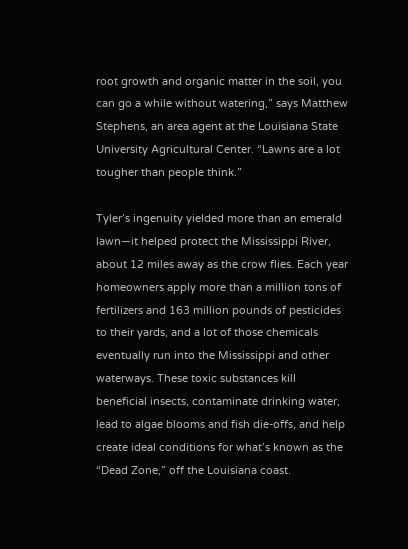root growth and organic matter in the soil, you can go a while without watering,” says Matthew Stephens, an area agent at the Louisiana State University Agricultural Center. “Lawns are a lot tougher than people think.”

Tyler’s ingenuity yielded more than an emerald lawn—it helped protect the Mississippi River, about 12 miles away as the crow flies. Each year homeowners apply more than a million tons of fertilizers and 163 million pounds of pesticides to their yards, and a lot of those chemicals eventually run into the Mississippi and other waterways. These toxic substances kill beneficial insects, contaminate drinking water, lead to algae blooms and fish die-offs, and help create ideal conditions for what’s known as the “Dead Zone,” off the Louisiana coast.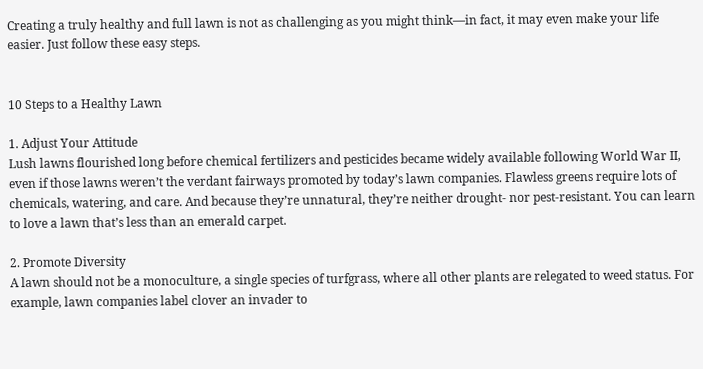Creating a truly healthy and full lawn is not as challenging as you might think—in fact, it may even make your life easier. Just follow these easy steps.


10 Steps to a Healthy Lawn

1. Adjust Your Attitude
Lush lawns flourished long before chemical fertilizers and pesticides became widely available following World War II, even if those lawns weren’t the verdant fairways promoted by today’s lawn companies. Flawless greens require lots of chemicals, watering, and care. And because they’re unnatural, they’re neither drought- nor pest-resistant. You can learn to love a lawn that’s less than an emerald carpet.

2. Promote Diversity
A lawn should not be a monoculture, a single species of turfgrass, where all other plants are relegated to weed status. For example, lawn companies label clover an invader to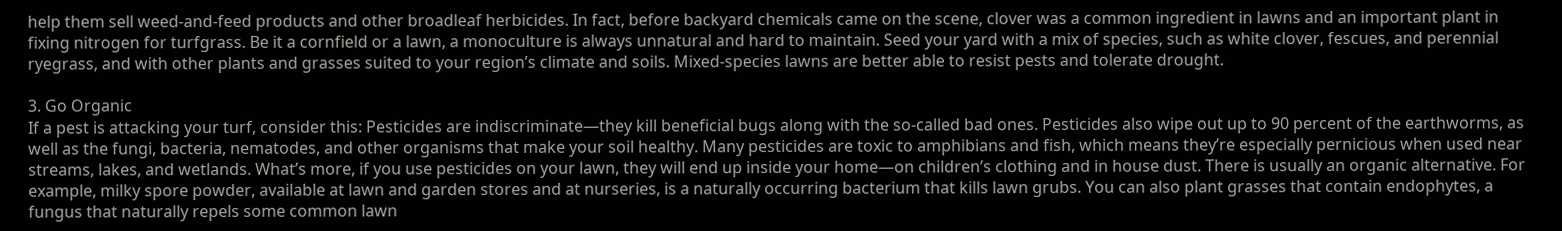help them sell weed-and-feed products and other broadleaf herbicides. In fact, before backyard chemicals came on the scene, clover was a common ingredient in lawns and an important plant in fixing nitrogen for turfgrass. Be it a cornfield or a lawn, a monoculture is always unnatural and hard to maintain. Seed your yard with a mix of species, such as white clover, fescues, and perennial ryegrass, and with other plants and grasses suited to your region’s climate and soils. Mixed-species lawns are better able to resist pests and tolerate drought.

3. Go Organic
If a pest is attacking your turf, consider this: Pesticides are indiscriminate—they kill beneficial bugs along with the so-called bad ones. Pesticides also wipe out up to 90 percent of the earthworms, as well as the fungi, bacteria, nematodes, and other organisms that make your soil healthy. Many pesticides are toxic to amphibians and fish, which means they’re especially pernicious when used near streams, lakes, and wetlands. What’s more, if you use pesticides on your lawn, they will end up inside your home—on children’s clothing and in house dust. There is usually an organic alternative. For example, milky spore powder, available at lawn and garden stores and at nurseries, is a naturally occurring bacterium that kills lawn grubs. You can also plant grasses that contain endophytes, a fungus that naturally repels some common lawn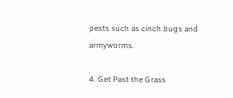pests such as cinch bugs and armyworms.

4. Get Past the Grass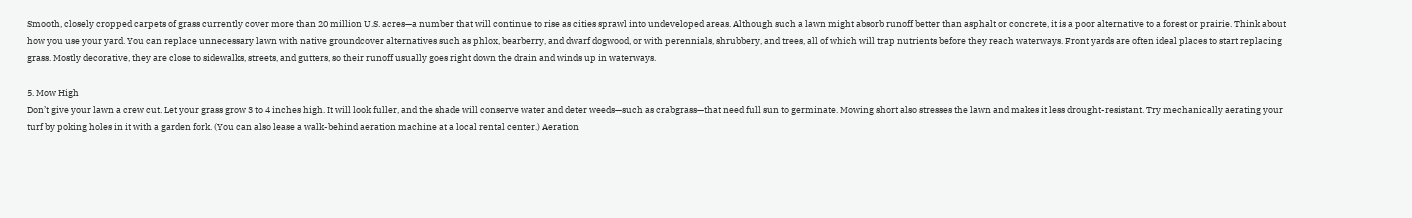Smooth, closely cropped carpets of grass currently cover more than 20 million U.S. acres—a number that will continue to rise as cities sprawl into undeveloped areas. Although such a lawn might absorb runoff better than asphalt or concrete, it is a poor alternative to a forest or prairie. Think about how you use your yard. You can replace unnecessary lawn with native groundcover alternatives such as phlox, bearberry, and dwarf dogwood, or with perennials, shrubbery, and trees, all of which will trap nutrients before they reach waterways. Front yards are often ideal places to start replacing grass. Mostly decorative, they are close to sidewalks, streets, and gutters, so their runoff usually goes right down the drain and winds up in waterways.

5. Mow High
Don’t give your lawn a crew cut. Let your grass grow 3 to 4 inches high. It will look fuller, and the shade will conserve water and deter weeds—such as crabgrass—that need full sun to germinate. Mowing short also stresses the lawn and makes it less drought-resistant. Try mechanically aerating your turf by poking holes in it with a garden fork. (You can also lease a walk-behind aeration machine at a local rental center.) Aeration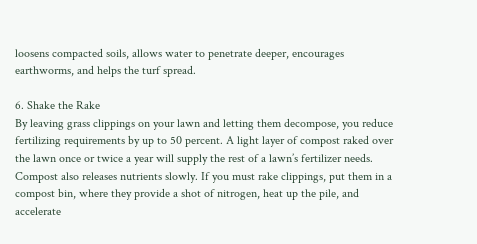loosens compacted soils, allows water to penetrate deeper, encourages earthworms, and helps the turf spread.

6. Shake the Rake
By leaving grass clippings on your lawn and letting them decompose, you reduce fertilizing requirements by up to 50 percent. A light layer of compost raked over the lawn once or twice a year will supply the rest of a lawn’s fertilizer needs. Compost also releases nutrients slowly. If you must rake clippings, put them in a compost bin, where they provide a shot of nitrogen, heat up the pile, and accelerate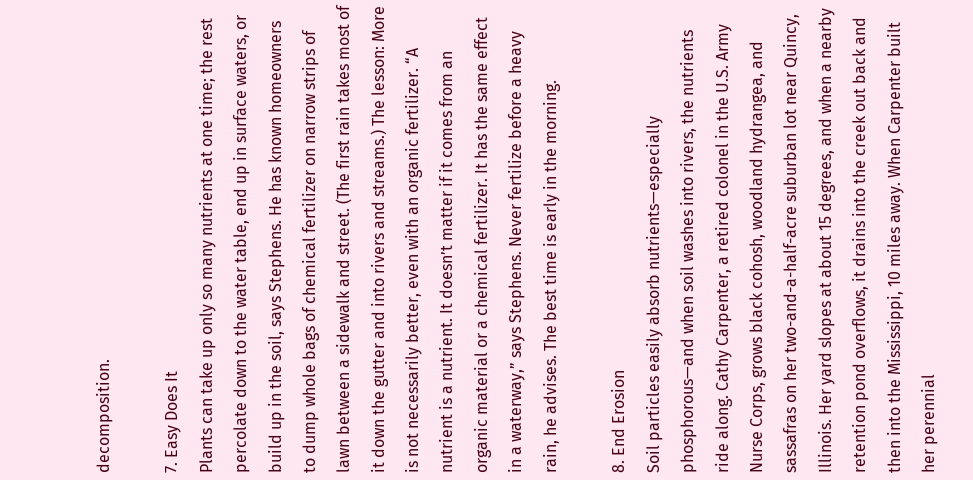decomposition.

7. Easy Does It
Plants can take up only so many nutrients at one time; the rest percolate down to the water table, end up in surface waters, or build up in the soil, says Stephens. He has known homeowners to dump whole bags of chemical fertilizer on narrow strips of lawn between a sidewalk and street. (The first rain takes most of it down the gutter and into rivers and streams.) The lesson: More is not necessarily better, even with an organic fertilizer. “A nutrient is a nutrient. It doesn’t matter if it comes from an organic material or a chemical fertilizer. It has the same effect in a waterway,” says Stephens. Never fertilize before a heavy rain, he advises. The best time is early in the morning.

8. End Erosion
Soil particles easily absorb nutrients—especially phosphorous—and when soil washes into rivers, the nutrients ride along. Cathy Carpenter, a retired colonel in the U.S. Army Nurse Corps, grows black cohosh, woodland hydrangea, and sassafras on her two-and-a-half-acre suburban lot near Quincy, Illinois. Her yard slopes at about 15 degrees, and when a nearby retention pond overflows, it drains into the creek out back and then into the Mississippi, 10 miles away. When Carpenter built her perennial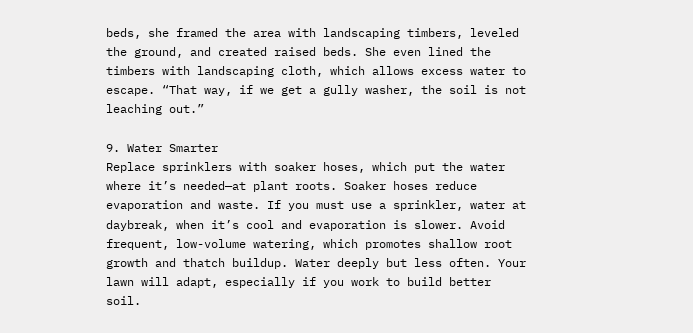beds, she framed the area with landscaping timbers, leveled the ground, and created raised beds. She even lined the timbers with landscaping cloth, which allows excess water to escape. “That way, if we get a gully washer, the soil is not leaching out.”

9. Water Smarter
Replace sprinklers with soaker hoses, which put the water where it’s needed—at plant roots. Soaker hoses reduce evaporation and waste. If you must use a sprinkler, water at daybreak, when it’s cool and evaporation is slower. Avoid frequent, low-volume watering, which promotes shallow root growth and thatch buildup. Water deeply but less often. Your lawn will adapt, especially if you work to build better soil.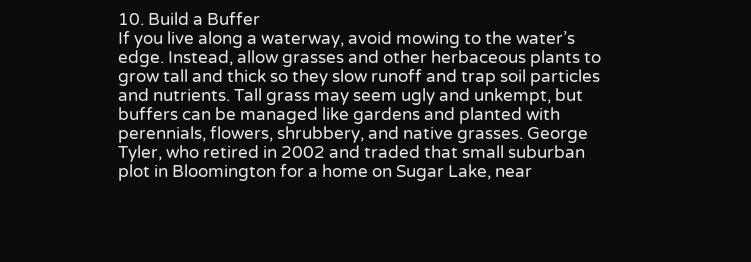10. Build a Buffer
If you live along a waterway, avoid mowing to the water’s edge. Instead, allow grasses and other herbaceous plants to grow tall and thick so they slow runoff and trap soil particles and nutrients. Tall grass may seem ugly and unkempt, but buffers can be managed like gardens and planted with perennials, flowers, shrubbery, and native grasses. George Tyler, who retired in 2002 and traded that small suburban plot in Bloomington for a home on Sugar Lake, near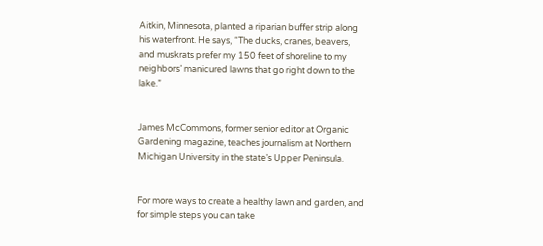Aitkin, Minnesota, planted a riparian buffer strip along his waterfront. He says, “The ducks, cranes, beavers, and muskrats prefer my 150 feet of shoreline to my neighbors’ manicured lawns that go right down to the lake.”


James McCommons, former senior editor at Organic Gardening magazine, teaches journalism at Northern Michigan University in the state’s Upper Peninsula.


For more ways to create a healthy lawn and garden, and for simple steps you can take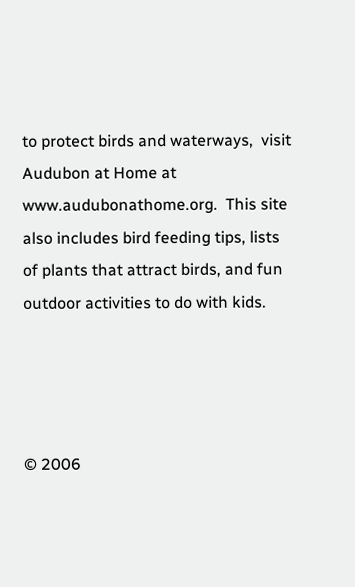to protect birds and waterways,  visit Audubon at Home at www.audubonathome.org.  This site also includes bird feeding tips, lists of plants that attract birds, and fun outdoor activities to do with kids.




© 2006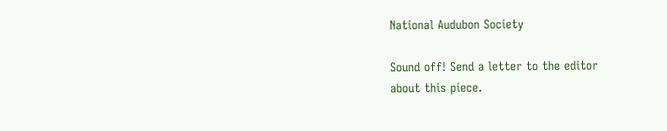National Audubon Society

Sound off! Send a letter to the editor
about this piece.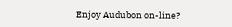Enjoy Audubon on-line?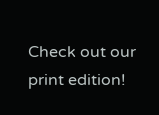Check out our print edition!